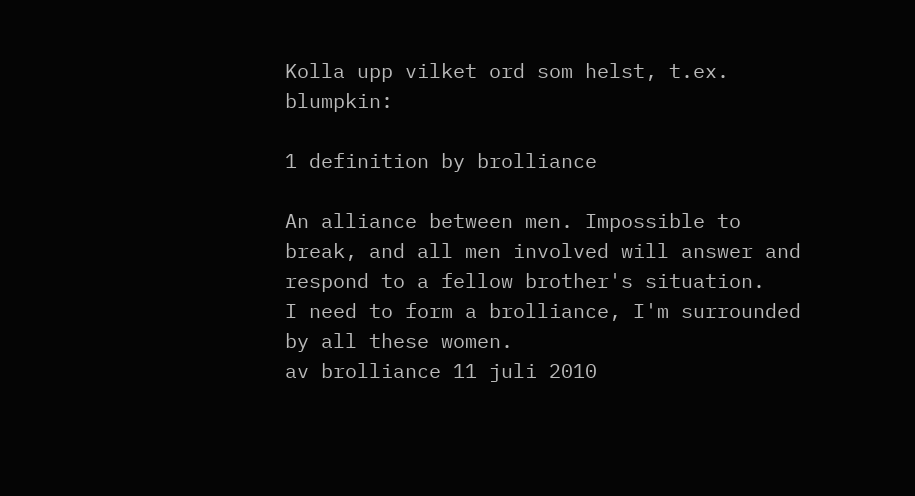Kolla upp vilket ord som helst, t.ex. blumpkin:

1 definition by brolliance

An alliance between men. Impossible to break, and all men involved will answer and respond to a fellow brother's situation.
I need to form a brolliance, I'm surrounded by all these women.
av brolliance 11 juli 2010